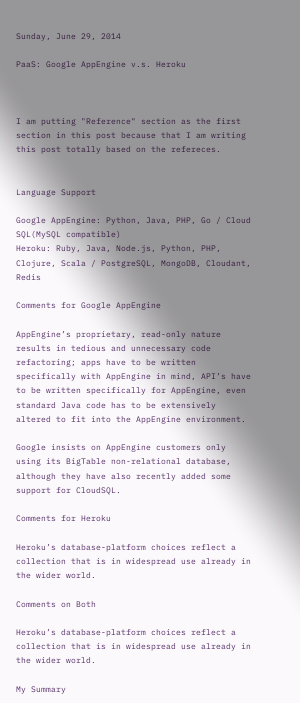Sunday, June 29, 2014

PaaS: Google AppEngine v.s. Heroku



I am putting "Reference" section as the first section in this post because that I am writing this post totally based on the refereces.


Language Support

Google AppEngine: Python, Java, PHP, Go / Cloud SQL(MySQL compatible)
Heroku: Ruby, Java, Node.js, Python, PHP, Clojure, Scala / PostgreSQL, MongoDB, Cloudant, Redis

Comments for Google AppEngine

AppEngine’s proprietary, read-only nature results in tedious and unnecessary code refactoring; apps have to be written specifically with AppEngine in mind, API’s have to be written specifically for AppEngine, even standard Java code has to be extensively altered to fit into the AppEngine environment.

Google insists on AppEngine customers only using its BigTable non-relational database, although they have also recently added some support for CloudSQL.

Comments for Heroku

Heroku’s database-platform choices reflect a collection that is in widespread use already in the wider world.

Comments on Both

Heroku’s database-platform choices reflect a collection that is in widespread use already in the wider world.

My Summary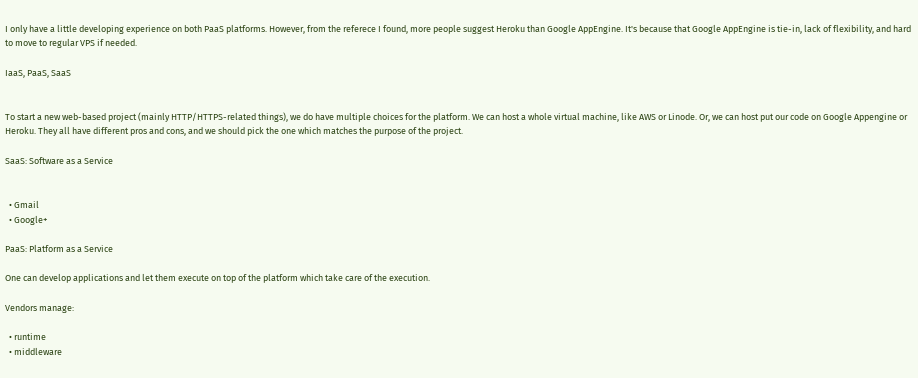I only have a little developing experience on both PaaS platforms. However, from the referece I found, more people suggest Heroku than Google AppEngine. It's because that Google AppEngine is tie-in, lack of flexibility, and hard to move to regular VPS if needed.

IaaS, PaaS, SaaS


To start a new web-based project (mainly HTTP/HTTPS-related things), we do have multiple choices for the platform. We can host a whole virtual machine, like AWS or Linode. Or, we can host put our code on Google Appengine or Heroku. They all have different pros and cons, and we should pick the one which matches the purpose of the project.

SaaS: Software as a Service


  • Gmail
  • Google+

PaaS: Platform as a Service

One can develop applications and let them execute on top of the platform which take care of the execution.

Vendors manage:

  • runtime
  • middleware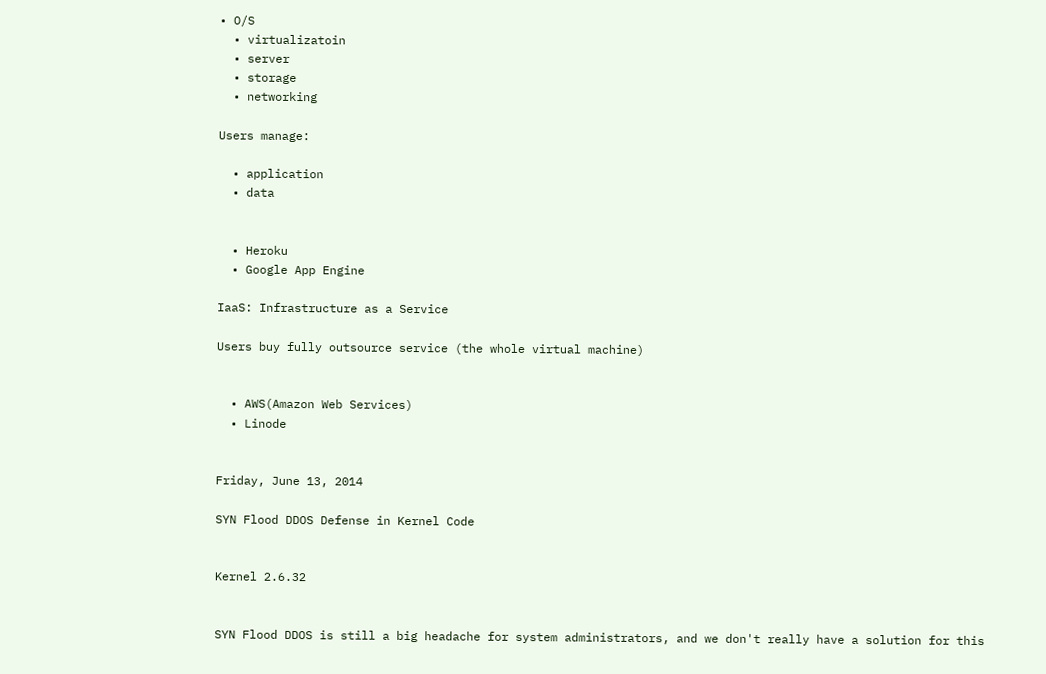• O/S
  • virtualizatoin
  • server
  • storage
  • networking

Users manage:

  • application
  • data


  • Heroku
  • Google App Engine

IaaS: Infrastructure as a Service

Users buy fully outsource service (the whole virtual machine)


  • AWS(Amazon Web Services)
  • Linode


Friday, June 13, 2014

SYN Flood DDOS Defense in Kernel Code


Kernel 2.6.32


SYN Flood DDOS is still a big headache for system administrators, and we don't really have a solution for this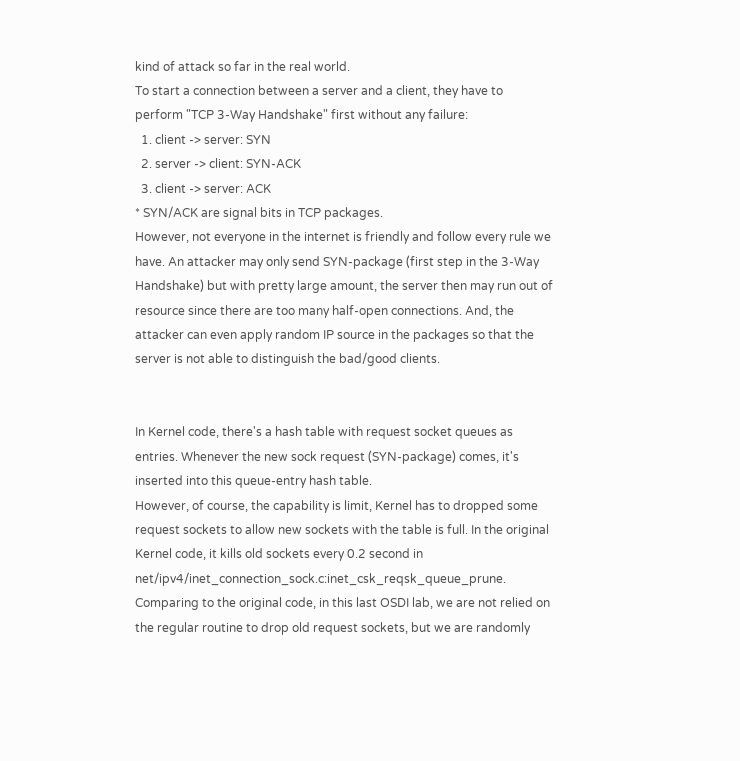kind of attack so far in the real world.
To start a connection between a server and a client, they have to perform "TCP 3-Way Handshake" first without any failure:
  1. client -> server: SYN
  2. server -> client: SYN-ACK
  3. client -> server: ACK
* SYN/ACK are signal bits in TCP packages.
However, not everyone in the internet is friendly and follow every rule we have. An attacker may only send SYN-package (first step in the 3-Way Handshake) but with pretty large amount, the server then may run out of resource since there are too many half-open connections. And, the attacker can even apply random IP source in the packages so that the server is not able to distinguish the bad/good clients.


In Kernel code, there's a hash table with request socket queues as entries. Whenever the new sock request (SYN-package) comes, it's inserted into this queue-entry hash table.
However, of course, the capability is limit, Kernel has to dropped some request sockets to allow new sockets with the table is full. In the original Kernel code, it kills old sockets every 0.2 second in net/ipv4/inet_connection_sock.c:inet_csk_reqsk_queue_prune.
Comparing to the original code, in this last OSDI lab, we are not relied on the regular routine to drop old request sockets, but we are randomly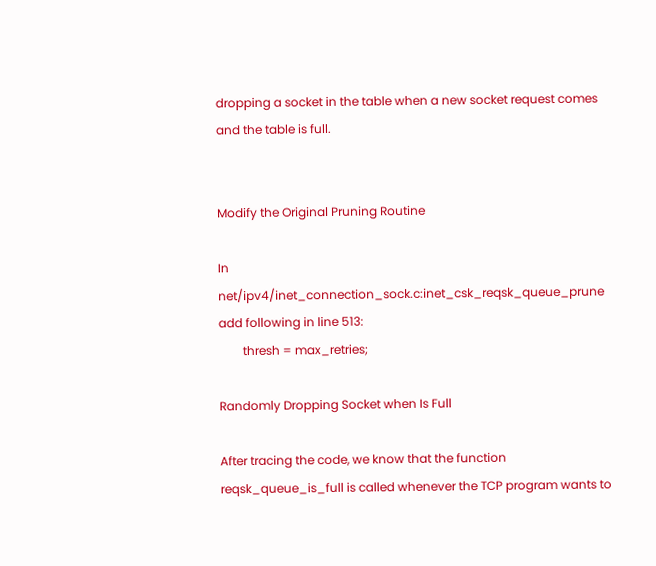dropping a socket in the table when a new socket request comes and the table is full.


Modify the Original Pruning Routine

In net/ipv4/inet_connection_sock.c:inet_csk_reqsk_queue_prune add following in line 513:
        thresh = max_retries;

Randomly Dropping Socket when Is Full

After tracing the code, we know that the function reqsk_queue_is_full is called whenever the TCP program wants to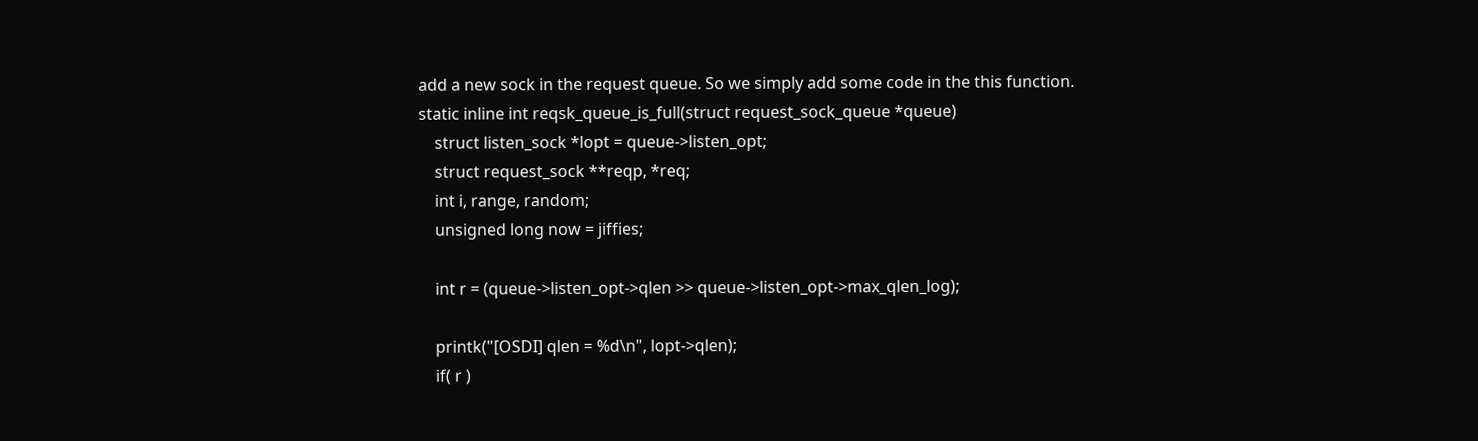add a new sock in the request queue. So we simply add some code in the this function.
static inline int reqsk_queue_is_full(struct request_sock_queue *queue)
    struct listen_sock *lopt = queue->listen_opt;
    struct request_sock **reqp, *req;
    int i, range, random;
    unsigned long now = jiffies;

    int r = (queue->listen_opt->qlen >> queue->listen_opt->max_qlen_log);

    printk("[OSDI] qlen = %d\n", lopt->qlen);
    if( r )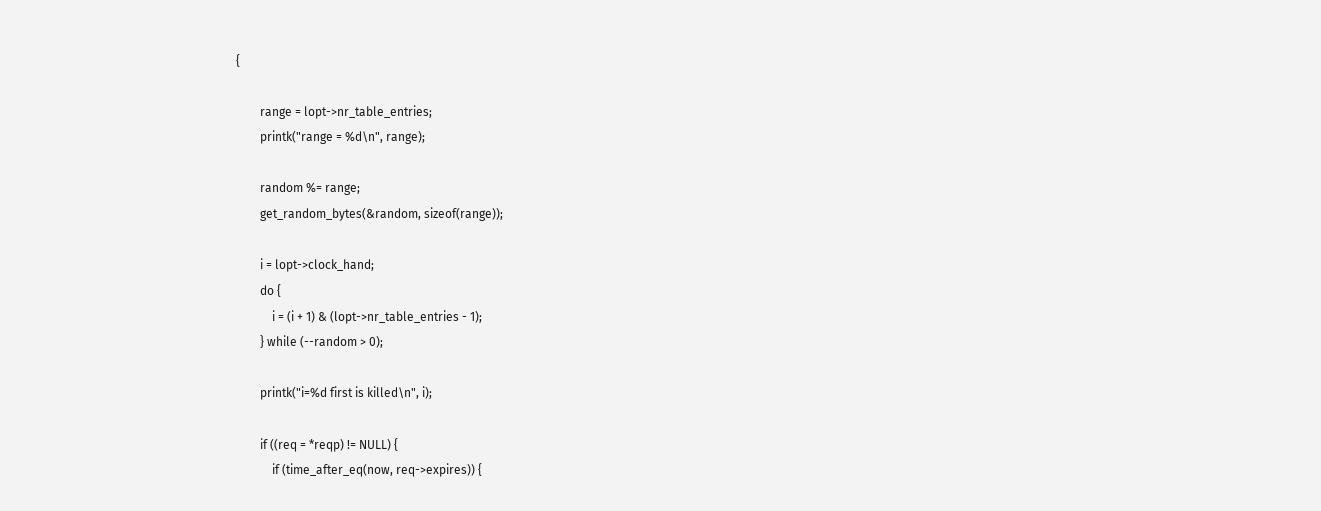{

        range = lopt->nr_table_entries;
        printk("range = %d\n", range);

        random %= range;
        get_random_bytes(&random, sizeof(range));

        i = lopt->clock_hand;
        do {
            i = (i + 1) & (lopt->nr_table_entries - 1);
        } while (--random > 0);

        printk("i=%d first is killed\n", i);

        if ((req = *reqp) != NULL) {
            if (time_after_eq(now, req->expires)) {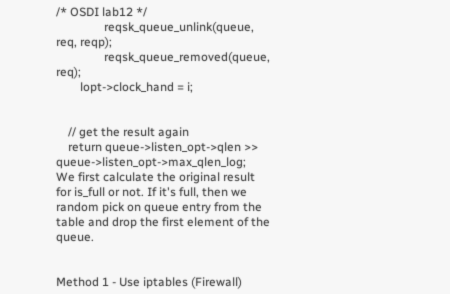/* OSDI lab12 */
                reqsk_queue_unlink(queue, req, reqp);
                reqsk_queue_removed(queue, req);
        lopt->clock_hand = i;


    // get the result again
    return queue->listen_opt->qlen >> queue->listen_opt->max_qlen_log;
We first calculate the original result for is_full or not. If it's full, then we random pick on queue entry from the table and drop the first element of the queue.


Method 1 - Use iptables (Firewall)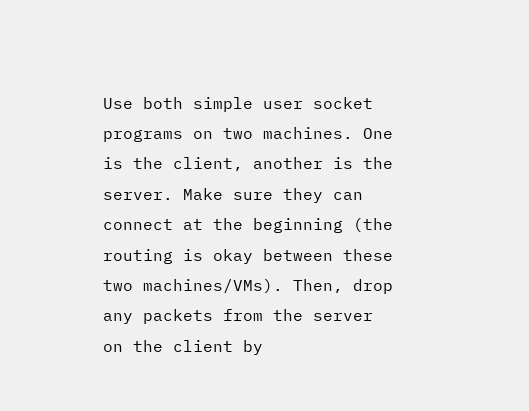Use both simple user socket programs on two machines. One is the client, another is the server. Make sure they can connect at the beginning (the routing is okay between these two machines/VMs). Then, drop any packets from the server on the client by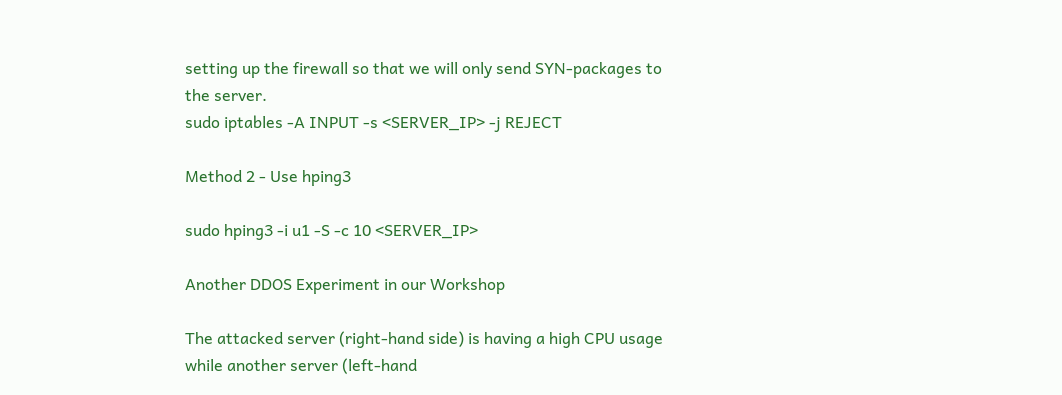setting up the firewall so that we will only send SYN-packages to the server.
sudo iptables -A INPUT -s <SERVER_IP> -j REJECT

Method 2 - Use hping3

sudo hping3 -i u1 -S -c 10 <SERVER_IP>

Another DDOS Experiment in our Workshop

The attacked server (right-hand side) is having a high CPU usage while another server (left-hand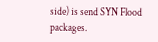side) is send SYN Flood packages.